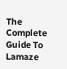The Complete Guide To Lamaze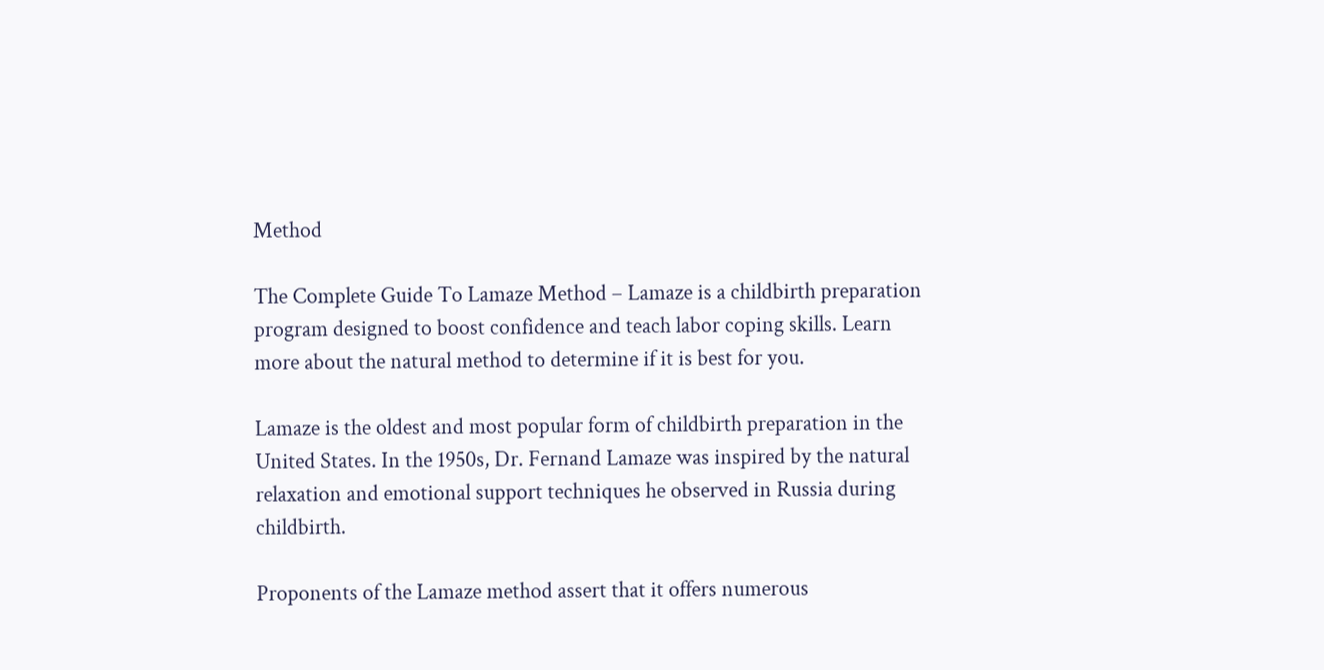Method

The Complete Guide To Lamaze Method – Lamaze is a childbirth preparation program designed to boost confidence and teach labor coping skills. Learn more about the natural method to determine if it is best for you.

Lamaze is the oldest and most popular form of childbirth preparation in the United States. In the 1950s, Dr. Fernand Lamaze was inspired by the natural relaxation and emotional support techniques he observed in Russia during childbirth.

Proponents of the Lamaze method assert that it offers numerous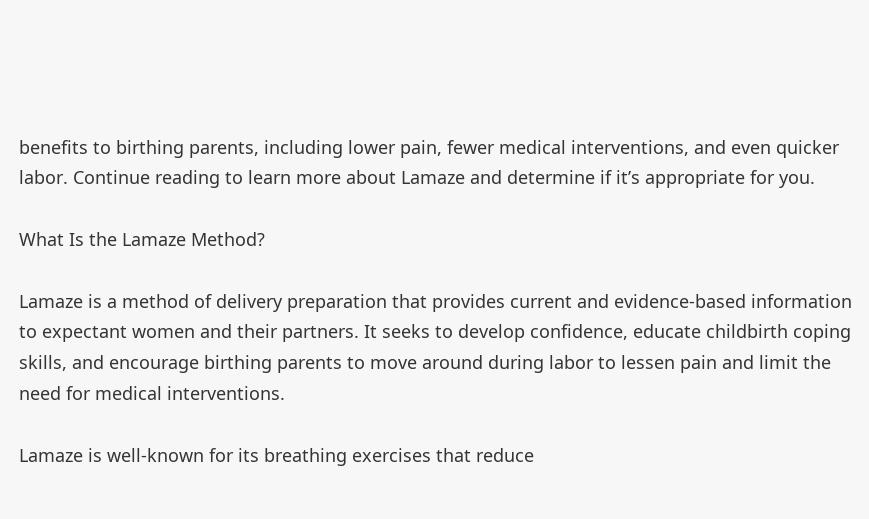benefits to birthing parents, including lower pain, fewer medical interventions, and even quicker labor. Continue reading to learn more about Lamaze and determine if it’s appropriate for you.

What Is the Lamaze Method?

Lamaze is a method of delivery preparation that provides current and evidence-based information to expectant women and their partners. It seeks to develop confidence, educate childbirth coping skills, and encourage birthing parents to move around during labor to lessen pain and limit the need for medical interventions.

Lamaze is well-known for its breathing exercises that reduce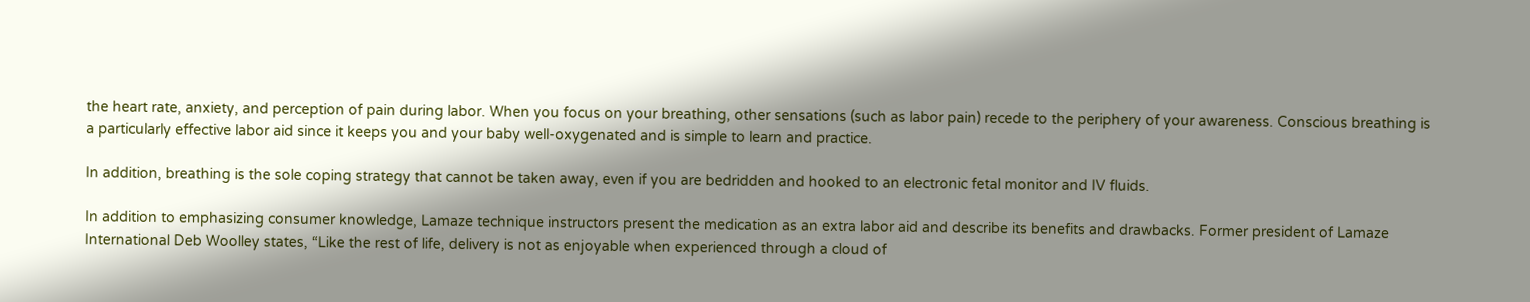the heart rate, anxiety, and perception of pain during labor. When you focus on your breathing, other sensations (such as labor pain) recede to the periphery of your awareness. Conscious breathing is a particularly effective labor aid since it keeps you and your baby well-oxygenated and is simple to learn and practice.

In addition, breathing is the sole coping strategy that cannot be taken away, even if you are bedridden and hooked to an electronic fetal monitor and IV fluids.

In addition to emphasizing consumer knowledge, Lamaze technique instructors present the medication as an extra labor aid and describe its benefits and drawbacks. Former president of Lamaze International Deb Woolley states, “Like the rest of life, delivery is not as enjoyable when experienced through a cloud of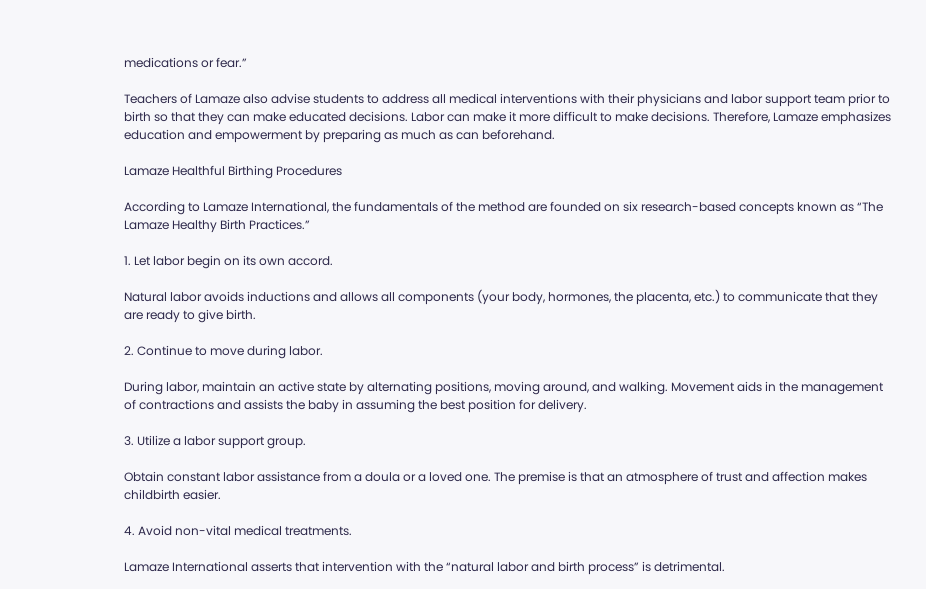medications or fear.”

Teachers of Lamaze also advise students to address all medical interventions with their physicians and labor support team prior to birth so that they can make educated decisions. Labor can make it more difficult to make decisions. Therefore, Lamaze emphasizes education and empowerment by preparing as much as can beforehand.

Lamaze Healthful Birthing Procedures

According to Lamaze International, the fundamentals of the method are founded on six research-based concepts known as “The Lamaze Healthy Birth Practices.”

1. Let labor begin on its own accord.

Natural labor avoids inductions and allows all components (your body, hormones, the placenta, etc.) to communicate that they are ready to give birth.

2. Continue to move during labor.

During labor, maintain an active state by alternating positions, moving around, and walking. Movement aids in the management of contractions and assists the baby in assuming the best position for delivery.

3. Utilize a labor support group.

Obtain constant labor assistance from a doula or a loved one. The premise is that an atmosphere of trust and affection makes childbirth easier.

4. Avoid non-vital medical treatments.

Lamaze International asserts that intervention with the “natural labor and birth process” is detrimental.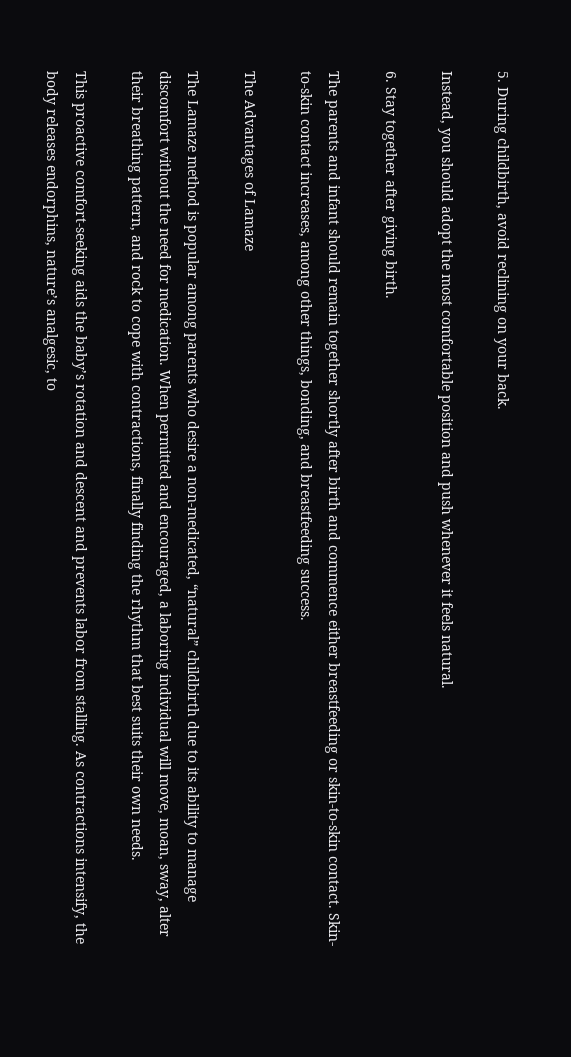5. During childbirth, avoid reclining on your back.

Instead, you should adopt the most comfortable position and push whenever it feels natural.

6. Stay together after giving birth.

The parents and infant should remain together shortly after birth and commence either breastfeeding or skin-to-skin contact. Skin-to-skin contact increases, among other things, bonding, and breastfeeding success.

The Advantages of Lamaze

The Lamaze method is popular among parents who desire a non-medicated, “natural” childbirth due to its ability to manage discomfort without the need for medication. When permitted and encouraged, a laboring individual will move, moan, sway, alter their breathing pattern, and rock to cope with contractions, finally finding the rhythm that best suits their own needs.

This proactive comfort-seeking aids the baby’s rotation and descent and prevents labor from stalling. As contractions intensify, the body releases endorphins, nature’s analgesic, to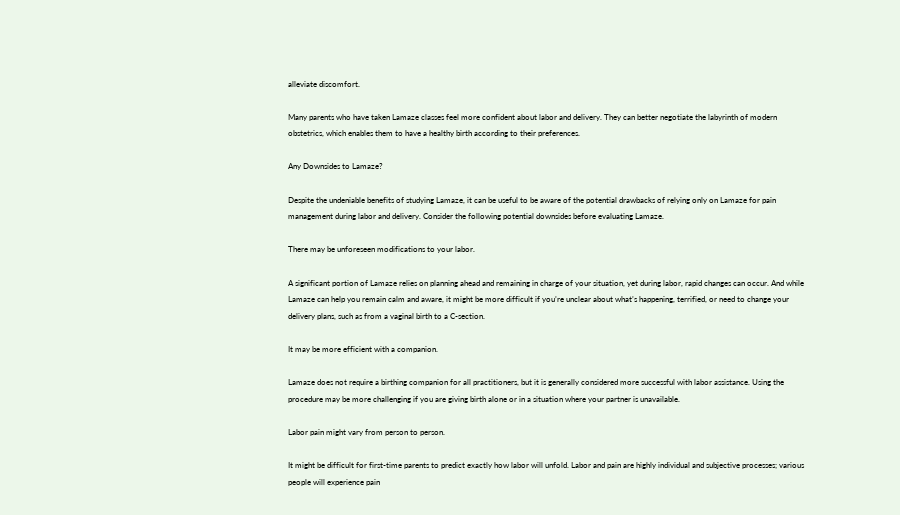alleviate discomfort.

Many parents who have taken Lamaze classes feel more confident about labor and delivery. They can better negotiate the labyrinth of modern obstetrics, which enables them to have a healthy birth according to their preferences.

Any Downsides to Lamaze?

Despite the undeniable benefits of studying Lamaze, it can be useful to be aware of the potential drawbacks of relying only on Lamaze for pain management during labor and delivery. Consider the following potential downsides before evaluating Lamaze.

There may be unforeseen modifications to your labor.

A significant portion of Lamaze relies on planning ahead and remaining in charge of your situation, yet during labor, rapid changes can occur. And while Lamaze can help you remain calm and aware, it might be more difficult if you’re unclear about what’s happening, terrified, or need to change your delivery plans, such as from a vaginal birth to a C-section.

It may be more efficient with a companion.

Lamaze does not require a birthing companion for all practitioners, but it is generally considered more successful with labor assistance. Using the procedure may be more challenging if you are giving birth alone or in a situation where your partner is unavailable.

Labor pain might vary from person to person.

It might be difficult for first-time parents to predict exactly how labor will unfold. Labor and pain are highly individual and subjective processes; various people will experience pain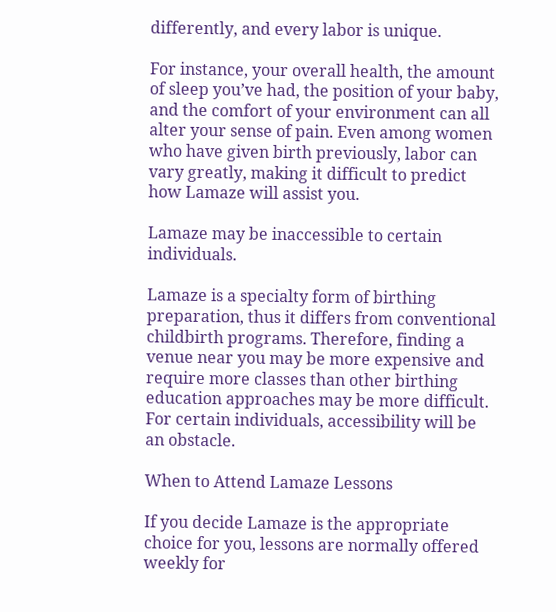differently, and every labor is unique.

For instance, your overall health, the amount of sleep you’ve had, the position of your baby, and the comfort of your environment can all alter your sense of pain. Even among women who have given birth previously, labor can vary greatly, making it difficult to predict how Lamaze will assist you.

Lamaze may be inaccessible to certain individuals.

Lamaze is a specialty form of birthing preparation, thus it differs from conventional childbirth programs. Therefore, finding a venue near you may be more expensive and require more classes than other birthing education approaches may be more difficult. For certain individuals, accessibility will be an obstacle.

When to Attend Lamaze Lessons

If you decide Lamaze is the appropriate choice for you, lessons are normally offered weekly for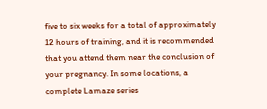five to six weeks for a total of approximately 12 hours of training, and it is recommended that you attend them near the conclusion of your pregnancy. In some locations, a complete Lamaze series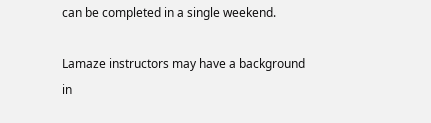can be completed in a single weekend.

Lamaze instructors may have a background in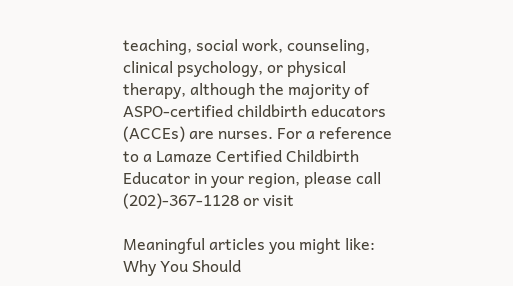teaching, social work, counseling, clinical psychology, or physical therapy, although the majority of ASPO-certified childbirth educators (ACCEs) are nurses. For a reference to a Lamaze Certified Childbirth Educator in your region, please call (202)-367-1128 or visit

Meaningful articles you might like: Why You Should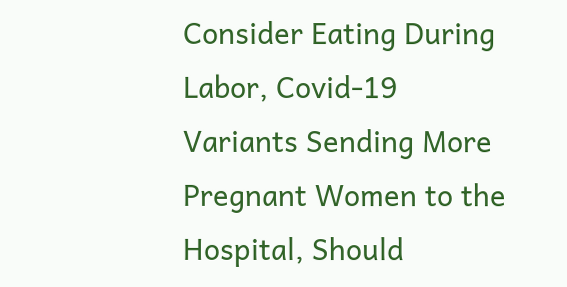Consider Eating During Labor, Covid-19 Variants Sending More Pregnant Women to the Hospital, Should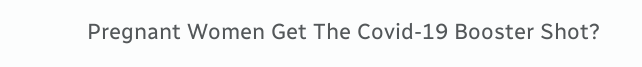Pregnant Women Get The Covid-19 Booster Shot?